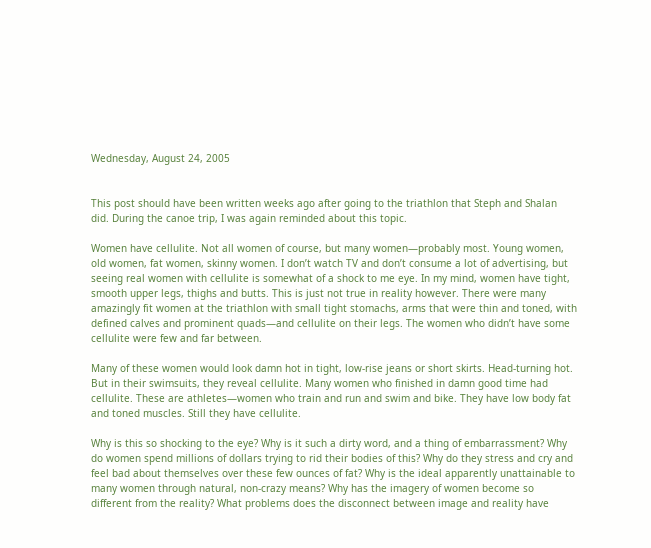Wednesday, August 24, 2005


This post should have been written weeks ago after going to the triathlon that Steph and Shalan did. During the canoe trip, I was again reminded about this topic.

Women have cellulite. Not all women of course, but many women—probably most. Young women, old women, fat women, skinny women. I don’t watch TV and don’t consume a lot of advertising, but seeing real women with cellulite is somewhat of a shock to me eye. In my mind, women have tight, smooth upper legs, thighs and butts. This is just not true in reality however. There were many amazingly fit women at the triathlon with small tight stomachs, arms that were thin and toned, with defined calves and prominent quads—and cellulite on their legs. The women who didn’t have some cellulite were few and far between.

Many of these women would look damn hot in tight, low-rise jeans or short skirts. Head-turning hot. But in their swimsuits, they reveal cellulite. Many women who finished in damn good time had cellulite. These are athletes—women who train and run and swim and bike. They have low body fat and toned muscles. Still they have cellulite.

Why is this so shocking to the eye? Why is it such a dirty word, and a thing of embarrassment? Why do women spend millions of dollars trying to rid their bodies of this? Why do they stress and cry and feel bad about themselves over these few ounces of fat? Why is the ideal apparently unattainable to many women through natural, non-crazy means? Why has the imagery of women become so different from the reality? What problems does the disconnect between image and reality have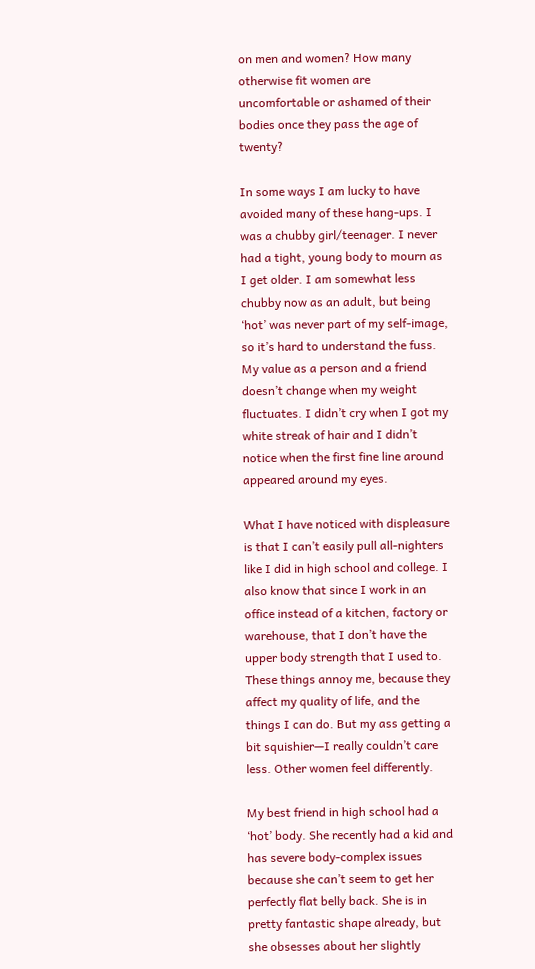on men and women? How many otherwise fit women are uncomfortable or ashamed of their bodies once they pass the age of twenty?

In some ways I am lucky to have avoided many of these hang-ups. I was a chubby girl/teenager. I never had a tight, young body to mourn as I get older. I am somewhat less chubby now as an adult, but being ‘hot’ was never part of my self-image, so it’s hard to understand the fuss. My value as a person and a friend doesn’t change when my weight fluctuates. I didn’t cry when I got my white streak of hair and I didn’t notice when the first fine line around appeared around my eyes.

What I have noticed with displeasure is that I can’t easily pull all-nighters like I did in high school and college. I also know that since I work in an office instead of a kitchen, factory or warehouse, that I don’t have the upper body strength that I used to. These things annoy me, because they affect my quality of life, and the things I can do. But my ass getting a bit squishier—I really couldn’t care less. Other women feel differently.

My best friend in high school had a ‘hot’ body. She recently had a kid and has severe body-complex issues because she can’t seem to get her perfectly flat belly back. She is in pretty fantastic shape already, but she obsesses about her slightly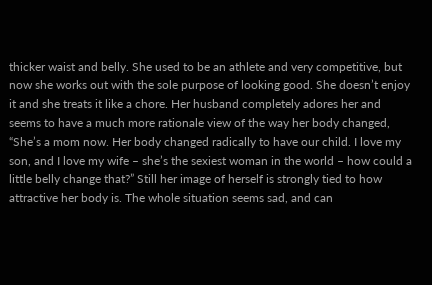thicker waist and belly. She used to be an athlete and very competitive, but now she works out with the sole purpose of looking good. She doesn’t enjoy it and she treats it like a chore. Her husband completely adores her and seems to have a much more rationale view of the way her body changed, “She’s a mom now. Her body changed radically to have our child. I love my son, and I love my wife – she’s the sexiest woman in the world – how could a little belly change that?” Still her image of herself is strongly tied to how attractive her body is. The whole situation seems sad, and can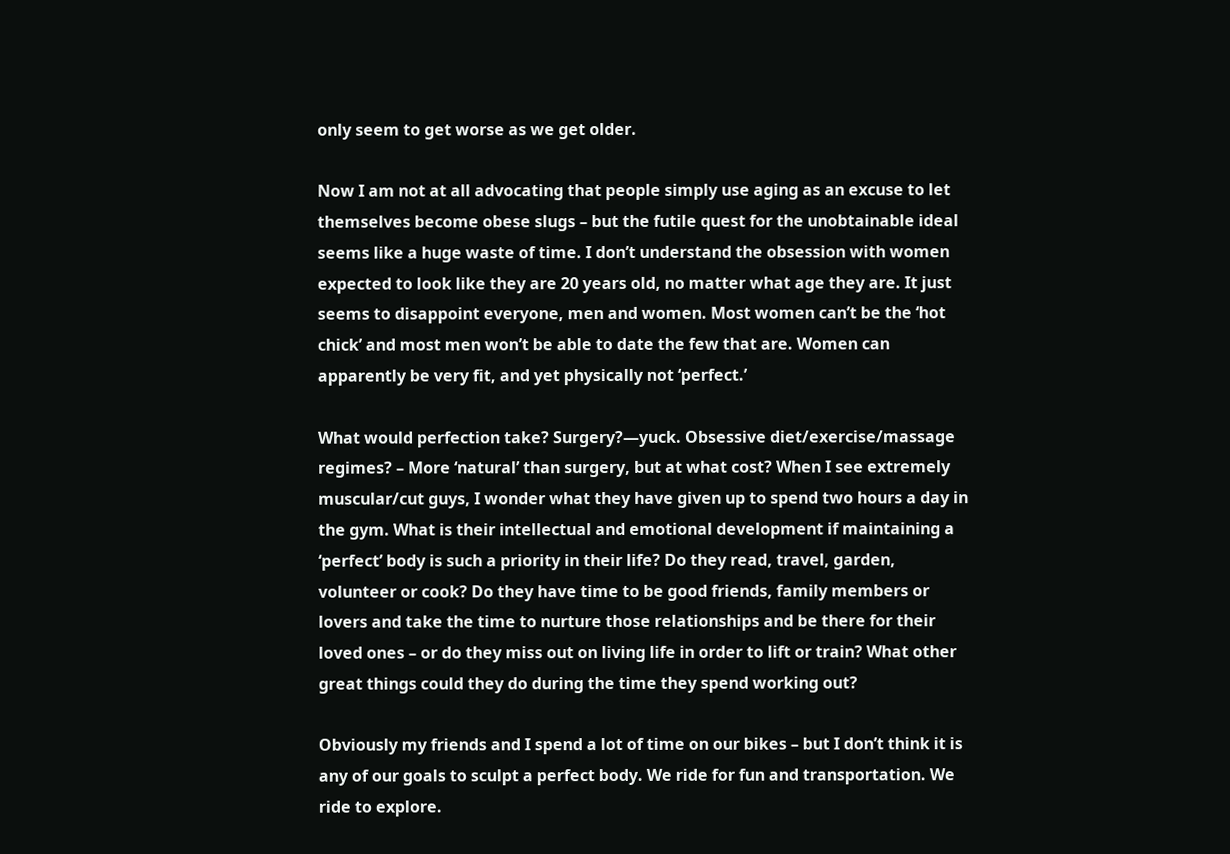only seem to get worse as we get older.

Now I am not at all advocating that people simply use aging as an excuse to let themselves become obese slugs – but the futile quest for the unobtainable ideal seems like a huge waste of time. I don’t understand the obsession with women expected to look like they are 20 years old, no matter what age they are. It just seems to disappoint everyone, men and women. Most women can’t be the ‘hot chick’ and most men won’t be able to date the few that are. Women can apparently be very fit, and yet physically not ‘perfect.’

What would perfection take? Surgery?—yuck. Obsessive diet/exercise/massage regimes? – More ‘natural’ than surgery, but at what cost? When I see extremely muscular/cut guys, I wonder what they have given up to spend two hours a day in the gym. What is their intellectual and emotional development if maintaining a ‘perfect’ body is such a priority in their life? Do they read, travel, garden, volunteer or cook? Do they have time to be good friends, family members or lovers and take the time to nurture those relationships and be there for their loved ones – or do they miss out on living life in order to lift or train? What other great things could they do during the time they spend working out?

Obviously my friends and I spend a lot of time on our bikes – but I don’t think it is any of our goals to sculpt a perfect body. We ride for fun and transportation. We ride to explore.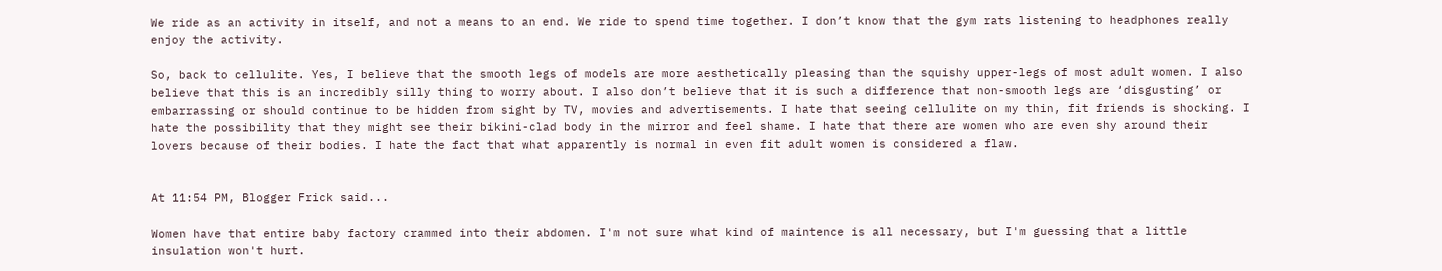We ride as an activity in itself, and not a means to an end. We ride to spend time together. I don’t know that the gym rats listening to headphones really enjoy the activity.

So, back to cellulite. Yes, I believe that the smooth legs of models are more aesthetically pleasing than the squishy upper-legs of most adult women. I also believe that this is an incredibly silly thing to worry about. I also don’t believe that it is such a difference that non-smooth legs are ‘disgusting’ or embarrassing or should continue to be hidden from sight by TV, movies and advertisements. I hate that seeing cellulite on my thin, fit friends is shocking. I hate the possibility that they might see their bikini-clad body in the mirror and feel shame. I hate that there are women who are even shy around their lovers because of their bodies. I hate the fact that what apparently is normal in even fit adult women is considered a flaw.


At 11:54 PM, Blogger Frick said...

Women have that entire baby factory crammed into their abdomen. I'm not sure what kind of maintence is all necessary, but I'm guessing that a little insulation won't hurt.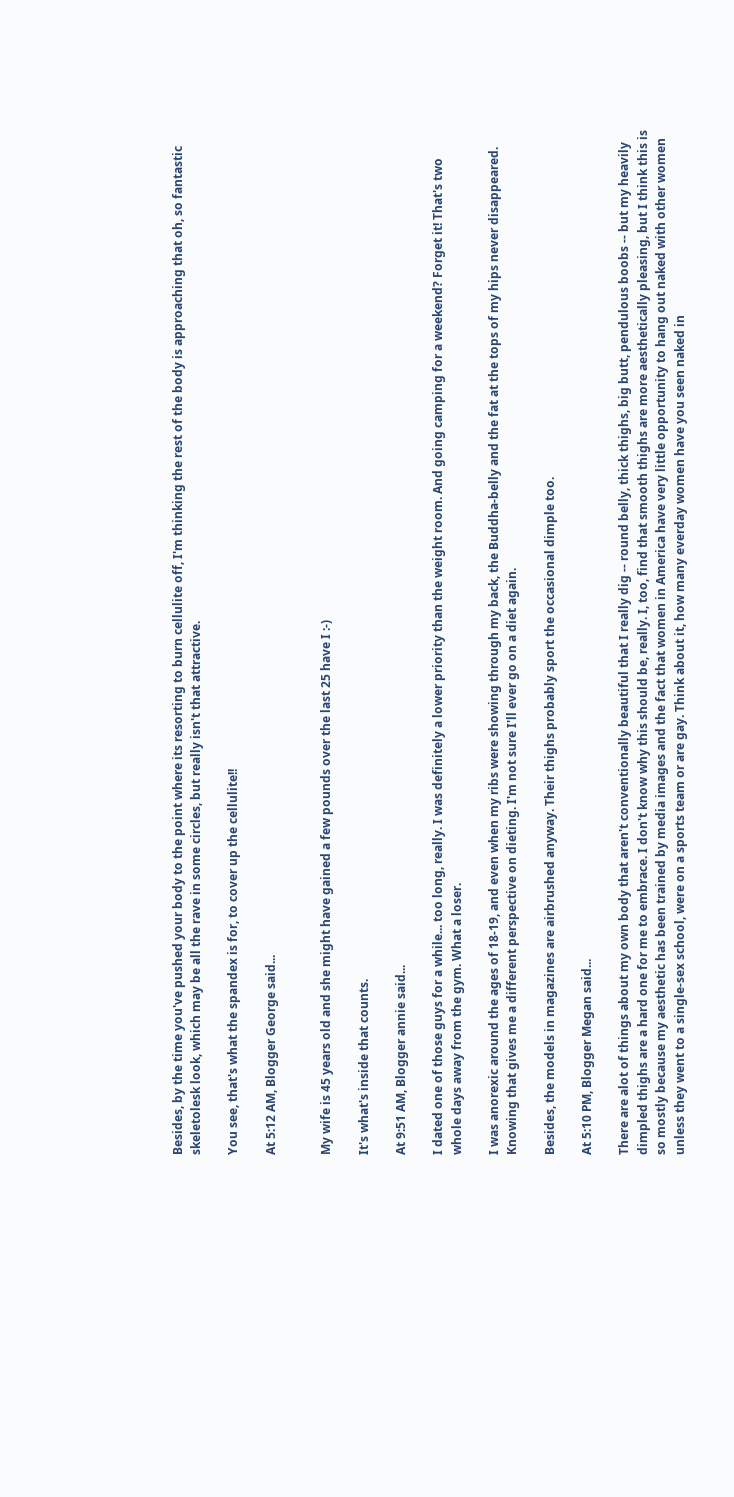Besides, by the time you've pushed your body to the point where its resorting to burn cellulite off, I'm thinking the rest of the body is approaching that oh, so fantastic skeletolesk look, which may be all the rave in some circles, but really isn't that attractive.

You see, that's what the spandex is for, to cover up the cellulite!!

At 5:12 AM, Blogger George said...


My wife is 45 years old and she might have gained a few pounds over the last 25 have I :-)

It's what's inside that counts.

At 9:51 AM, Blogger annie said...

I dated one of those guys for a while... too long, really. I was definitely a lower priority than the weight room. And going camping for a weekend? Forget it! That's two whole days away from the gym. What a loser.

I was anorexic around the ages of 18-19, and even when my ribs were showing through my back, the Buddha-belly and the fat at the tops of my hips never disappeared. Knowing that gives me a different perspective on dieting. I'm not sure I'll ever go on a diet again.

Besides, the models in magazines are airbrushed anyway. Their thighs probably sport the occasional dimple too.

At 5:10 PM, Blogger Megan said...

There are alot of things about my own body that aren't conventionally beautiful that I really dig -- round belly, thick thighs, big butt, pendulous boobs -- but my heavily dimpled thighs are a hard one for me to embrace. I don't know why this should be, really. I, too, find that smooth thighs are more aesthetically pleasing, but I think this is so mostly because my aesthetic has been trained by media images and the fact that women in America have very little opportunity to hang out naked with other women unless they went to a single-sex school, were on a sports team or are gay. Think about it, how many everday women have you seen naked in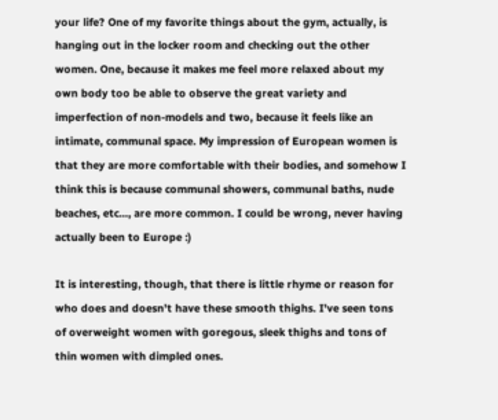your life? One of my favorite things about the gym, actually, is hanging out in the locker room and checking out the other women. One, because it makes me feel more relaxed about my own body too be able to observe the great variety and imperfection of non-models and two, because it feels like an intimate, communal space. My impression of European women is that they are more comfortable with their bodies, and somehow I think this is because communal showers, communal baths, nude beaches, etc..., are more common. I could be wrong, never having actually been to Europe :)

It is interesting, though, that there is little rhyme or reason for who does and doesn't have these smooth thighs. I've seen tons of overweight women with goregous, sleek thighs and tons of thin women with dimpled ones.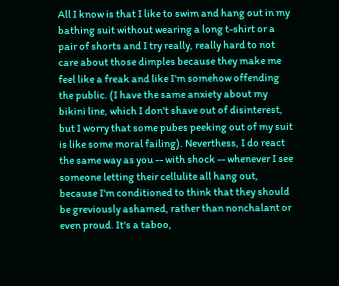All I know is that I like to swim and hang out in my bathing suit without wearing a long t-shirt or a pair of shorts and I try really, really hard to not care about those dimples because they make me feel like a freak and like I'm somehow offending the public. (I have the same anxiety about my bikini line, which I don't shave out of disinterest, but I worry that some pubes peeking out of my suit is like some moral failing). Neverthess, I do react the same way as you -- with shock -- whenever I see someone letting their cellulite all hang out, because I'm conditioned to think that they should be greviously ashamed, rather than nonchalant or even proud. It's a taboo,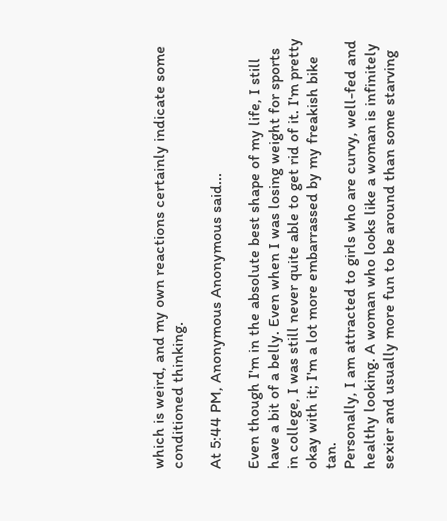which is weird, and my own reactions certainly indicate some conditioned thinking.

At 5:44 PM, Anonymous Anonymous said...

Even though I'm in the absolute best shape of my life, I still have a bit of a belly. Even when I was losing weight for sports in college, I was still never quite able to get rid of it. I'm pretty okay with it; I'm a lot more embarrassed by my freakish bike tan.
Personally, I am attracted to girls who are curvy, well-fed and healthy looking. A woman who looks like a woman is infinitely sexier and usually more fun to be around than some starving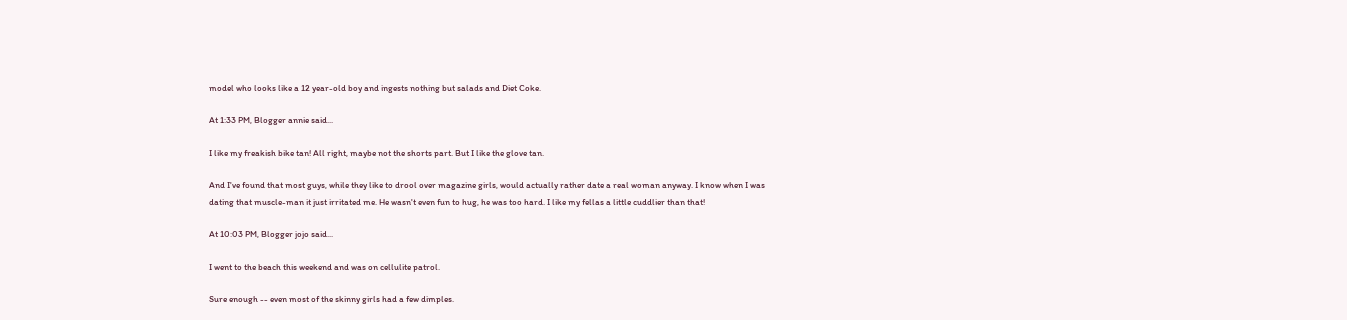model who looks like a 12 year-old boy and ingests nothing but salads and Diet Coke.

At 1:33 PM, Blogger annie said...

I like my freakish bike tan! All right, maybe not the shorts part. But I like the glove tan.

And I've found that most guys, while they like to drool over magazine girls, would actually rather date a real woman anyway. I know when I was dating that muscle-man it just irritated me. He wasn't even fun to hug, he was too hard. I like my fellas a little cuddlier than that!

At 10:03 PM, Blogger jojo said...

I went to the beach this weekend and was on cellulite patrol.

Sure enough -- even most of the skinny girls had a few dimples.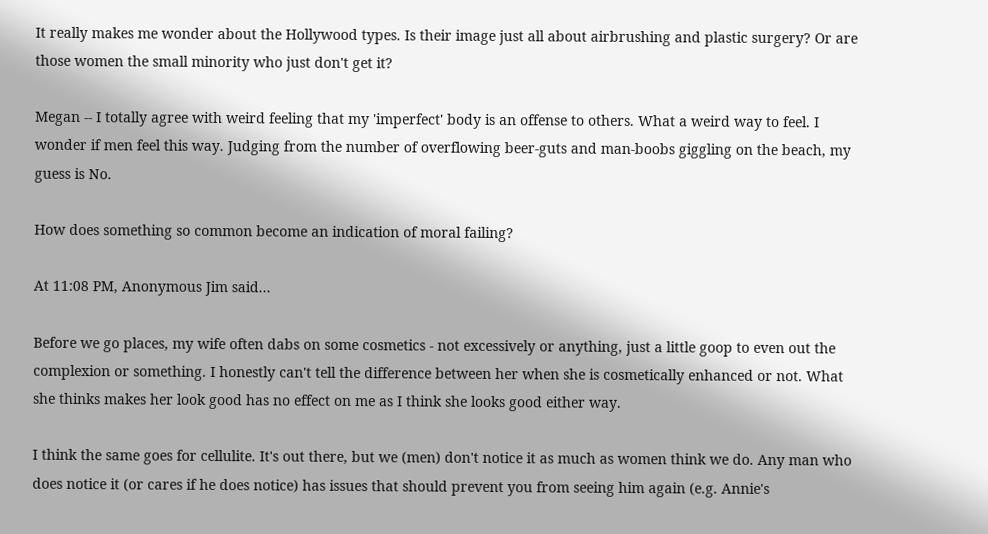It really makes me wonder about the Hollywood types. Is their image just all about airbrushing and plastic surgery? Or are those women the small minority who just don't get it?

Megan -- I totally agree with weird feeling that my 'imperfect' body is an offense to others. What a weird way to feel. I wonder if men feel this way. Judging from the number of overflowing beer-guts and man-boobs giggling on the beach, my guess is No.

How does something so common become an indication of moral failing?

At 11:08 PM, Anonymous Jim said...

Before we go places, my wife often dabs on some cosmetics - not excessively or anything, just a little goop to even out the complexion or something. I honestly can't tell the difference between her when she is cosmetically enhanced or not. What she thinks makes her look good has no effect on me as I think she looks good either way.

I think the same goes for cellulite. It's out there, but we (men) don't notice it as much as women think we do. Any man who does notice it (or cares if he does notice) has issues that should prevent you from seeing him again (e.g. Annie's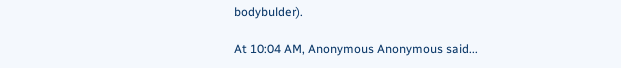bodybulder).

At 10:04 AM, Anonymous Anonymous said...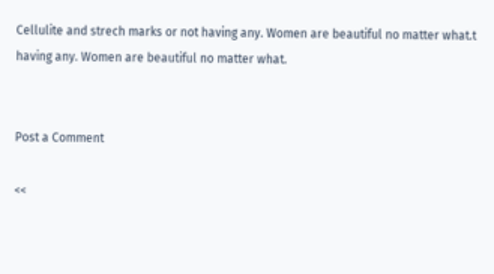Cellulite and strech marks or not having any. Women are beautiful no matter what.t having any. Women are beautiful no matter what.


Post a Comment

<<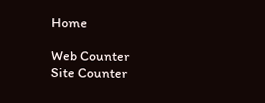Home

Web Counter
Site Counter